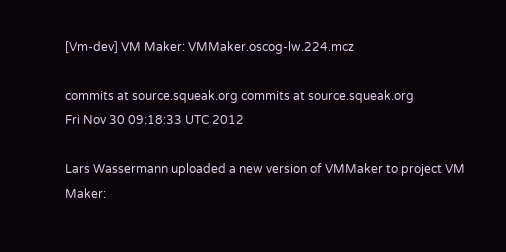[Vm-dev] VM Maker: VMMaker.oscog-lw.224.mcz

commits at source.squeak.org commits at source.squeak.org
Fri Nov 30 09:18:33 UTC 2012

Lars Wassermann uploaded a new version of VMMaker to project VM Maker: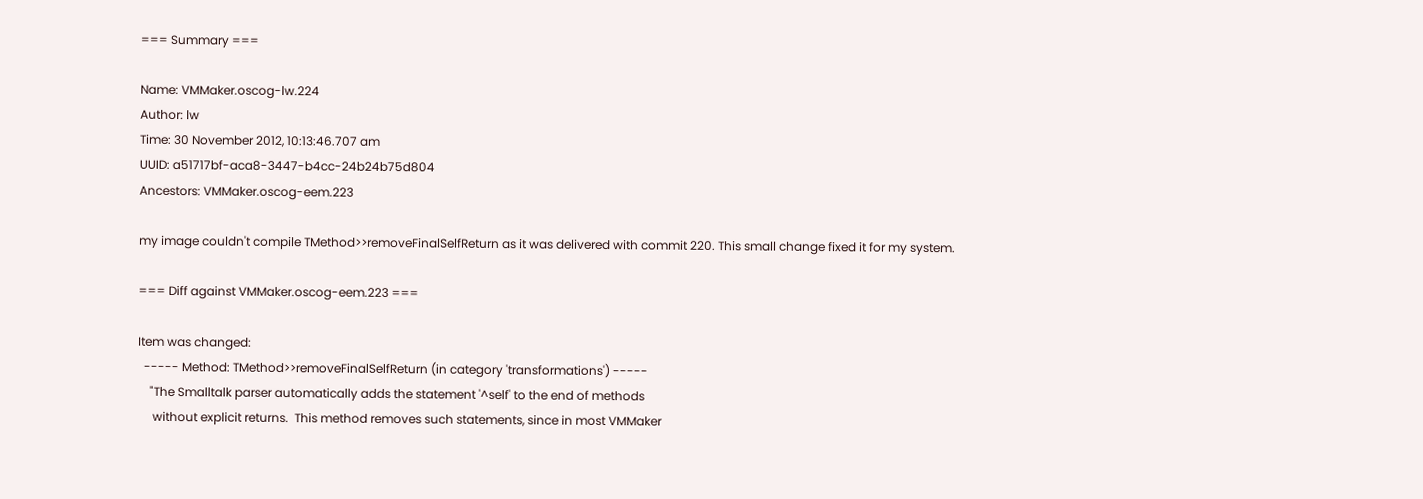=== Summary ===

Name: VMMaker.oscog-lw.224
Author: lw
Time: 30 November 2012, 10:13:46.707 am
UUID: a51717bf-aca8-3447-b4cc-24b24b75d804
Ancestors: VMMaker.oscog-eem.223

my image couldn't compile TMethod>>removeFinalSelfReturn as it was delivered with commit 220. This small change fixed it for my system.

=== Diff against VMMaker.oscog-eem.223 ===

Item was changed:
  ----- Method: TMethod>>removeFinalSelfReturn (in category 'transformations') -----
    "The Smalltalk parser automatically adds the statement '^self' to the end of methods
     without explicit returns.  This method removes such statements, since in most VMMaker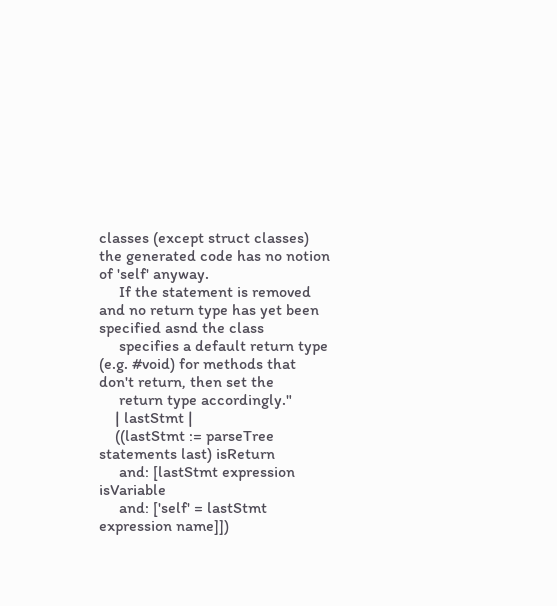classes (except struct classes) the generated code has no notion of 'self' anyway.
     If the statement is removed and no return type has yet been specified asnd the class
     specifies a default return type (e.g. #void) for methods that don't return, then set the
     return type accordingly."
    | lastStmt |
    ((lastStmt := parseTree statements last) isReturn
     and: [lastStmt expression isVariable
     and: ['self' = lastStmt expression name]])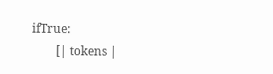ifTrue:
        [| tokens |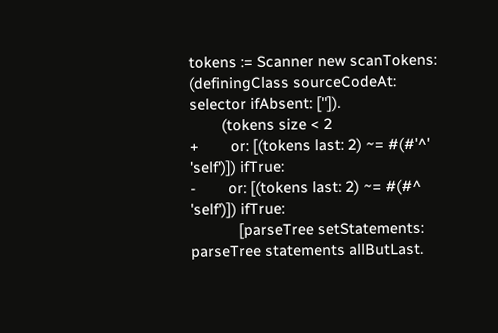tokens := Scanner new scanTokens: (definingClass sourceCodeAt: selector ifAbsent: ['']).
        (tokens size < 2
+        or: [(tokens last: 2) ~= #(#'^' 'self')]) ifTrue:
-        or: [(tokens last: 2) ~= #(#^ 'self')]) ifTrue:
            [parseTree setStatements: parseTree statements allButLast.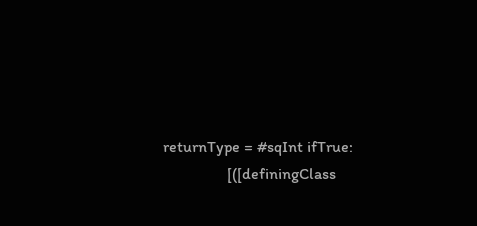returnType = #sqInt ifTrue:
                [([definingClass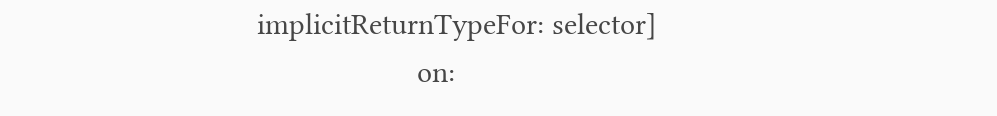implicitReturnTypeFor: selector]
                    on: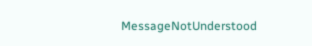MessageNotUnderstood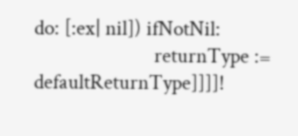do: [:ex| nil]) ifNotNil:
                        returnType := defaultReturnType]]]]!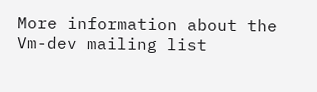More information about the Vm-dev mailing list